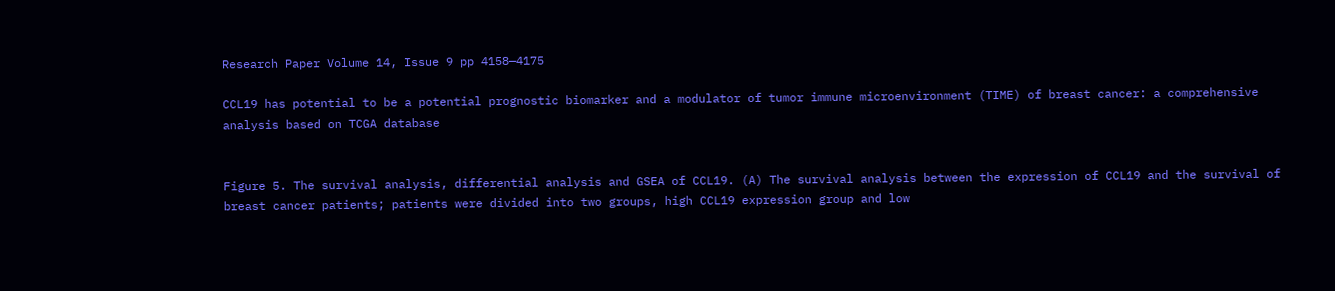Research Paper Volume 14, Issue 9 pp 4158—4175

CCL19 has potential to be a potential prognostic biomarker and a modulator of tumor immune microenvironment (TIME) of breast cancer: a comprehensive analysis based on TCGA database


Figure 5. The survival analysis, differential analysis and GSEA of CCL19. (A) The survival analysis between the expression of CCL19 and the survival of breast cancer patients; patients were divided into two groups, high CCL19 expression group and low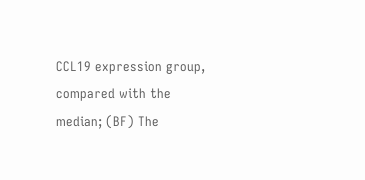CCL19 expression group, compared with the median; (BF) The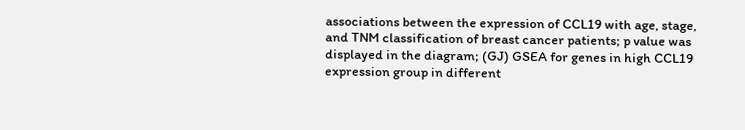associations between the expression of CCL19 with age, stage, and TNM classification of breast cancer patients; p value was displayed in the diagram; (GJ) GSEA for genes in high CCL19 expression group in different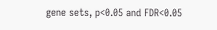gene sets, p<0.05 and FDR<0.05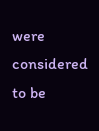were considered to be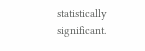statistically significant.